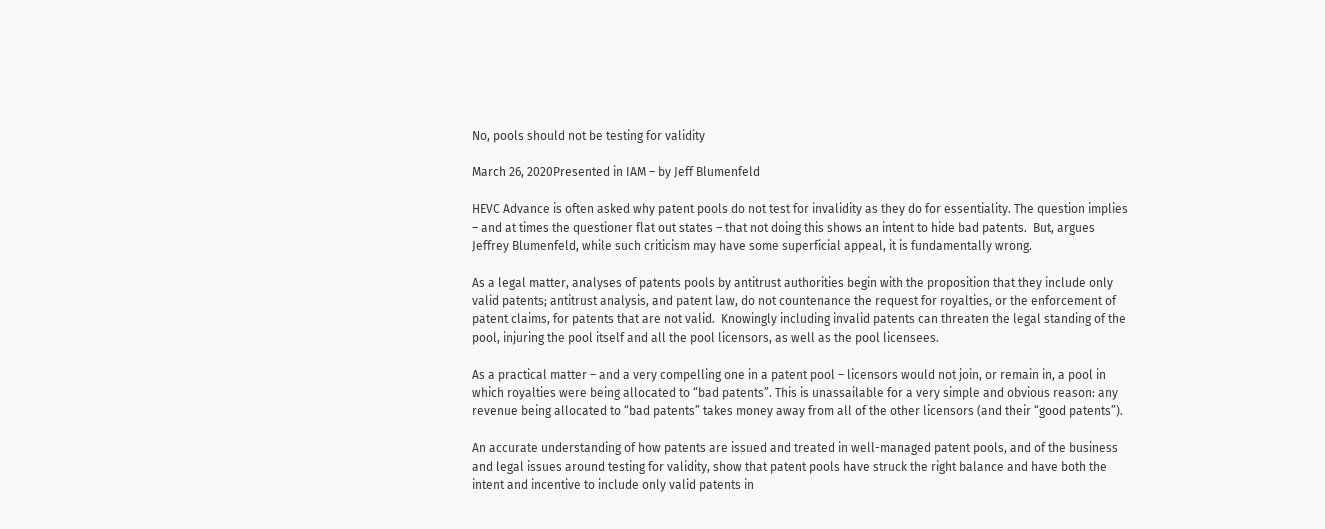No, pools should not be testing for validity

March 26, 2020Presented in IAM – by Jeff Blumenfeld

HEVC Advance is often asked why patent pools do not test for invalidity as they do for essentiality. The question implies – and at times the questioner flat out states – that not doing this shows an intent to hide bad patents.  But, argues Jeffrey Blumenfeld, while such criticism may have some superficial appeal, it is fundamentally wrong.

As a legal matter, analyses of patents pools by antitrust authorities begin with the proposition that they include only valid patents; antitrust analysis, and patent law, do not countenance the request for royalties, or the enforcement of patent claims, for patents that are not valid.  Knowingly including invalid patents can threaten the legal standing of the pool, injuring the pool itself and all the pool licensors, as well as the pool licensees.

As a practical matter – and a very compelling one in a patent pool – licensors would not join, or remain in, a pool in which royalties were being allocated to “bad patents”. This is unassailable for a very simple and obvious reason: any revenue being allocated to “bad patents” takes money away from all of the other licensors (and their “good patents”).

An accurate understanding of how patents are issued and treated in well-managed patent pools, and of the business and legal issues around testing for validity, show that patent pools have struck the right balance and have both the intent and incentive to include only valid patents in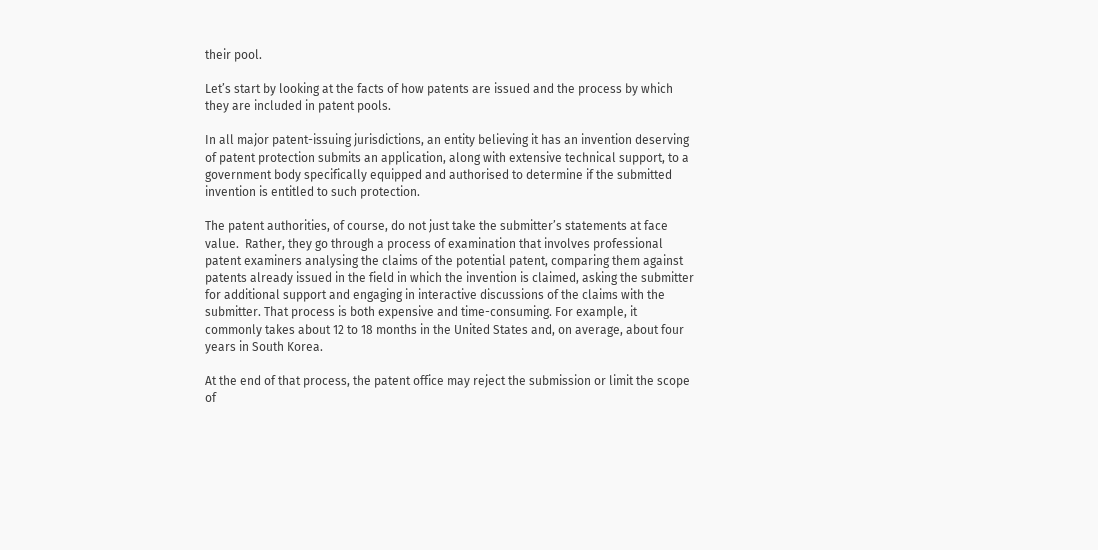their pool.

Let’s start by looking at the facts of how patents are issued and the process by which they are included in patent pools.

In all major patent-issuing jurisdictions, an entity believing it has an invention deserving of patent protection submits an application, along with extensive technical support, to a government body specifically equipped and authorised to determine if the submitted invention is entitled to such protection.

The patent authorities, of course, do not just take the submitter’s statements at face value.  Rather, they go through a process of examination that involves professional patent examiners analysing the claims of the potential patent, comparing them against patents already issued in the field in which the invention is claimed, asking the submitter for additional support and engaging in interactive discussions of the claims with the submitter. That process is both expensive and time-consuming. For example, it commonly takes about 12 to 18 months in the United States and, on average, about four years in South Korea.

At the end of that process, the patent office may reject the submission or limit the scope of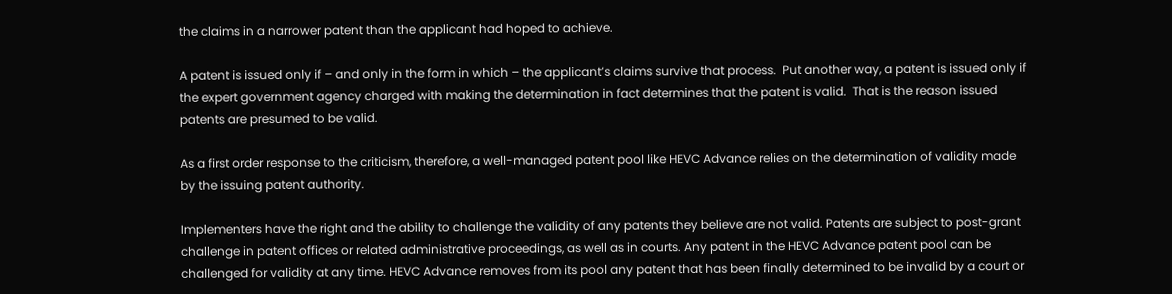the claims in a narrower patent than the applicant had hoped to achieve.

A patent is issued only if – and only in the form in which – the applicant’s claims survive that process.  Put another way, a patent is issued only if the expert government agency charged with making the determination in fact determines that the patent is valid.  That is the reason issued patents are presumed to be valid.

As a first order response to the criticism, therefore, a well-managed patent pool like HEVC Advance relies on the determination of validity made by the issuing patent authority.

Implementers have the right and the ability to challenge the validity of any patents they believe are not valid. Patents are subject to post-grant challenge in patent offices or related administrative proceedings, as well as in courts. Any patent in the HEVC Advance patent pool can be challenged for validity at any time. HEVC Advance removes from its pool any patent that has been finally determined to be invalid by a court or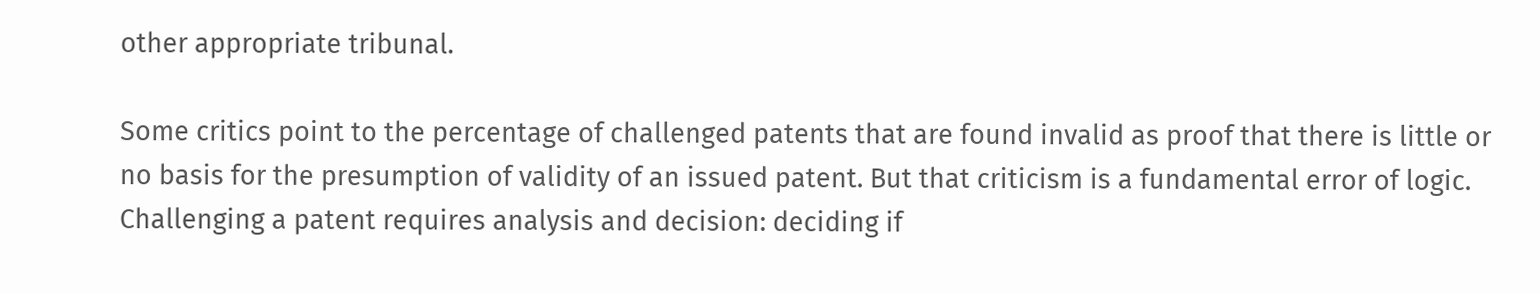other appropriate tribunal.

Some critics point to the percentage of challenged patents that are found invalid as proof that there is little or no basis for the presumption of validity of an issued patent. But that criticism is a fundamental error of logic. Challenging a patent requires analysis and decision: deciding if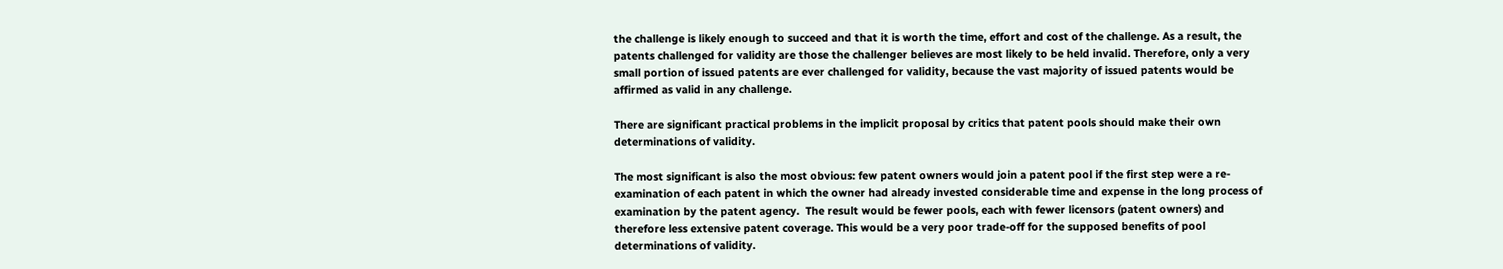the challenge is likely enough to succeed and that it is worth the time, effort and cost of the challenge. As a result, the patents challenged for validity are those the challenger believes are most likely to be held invalid. Therefore, only a very small portion of issued patents are ever challenged for validity, because the vast majority of issued patents would be affirmed as valid in any challenge.

There are significant practical problems in the implicit proposal by critics that patent pools should make their own determinations of validity.

The most significant is also the most obvious: few patent owners would join a patent pool if the first step were a re-examination of each patent in which the owner had already invested considerable time and expense in the long process of examination by the patent agency.  The result would be fewer pools, each with fewer licensors (patent owners) and therefore less extensive patent coverage. This would be a very poor trade-off for the supposed benefits of pool determinations of validity.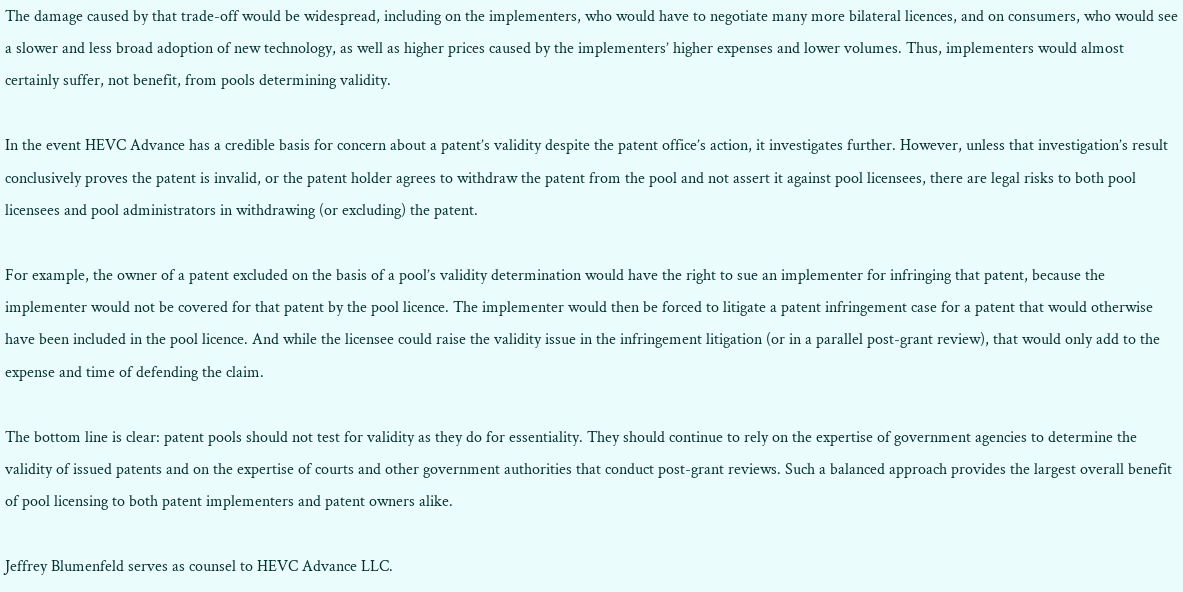The damage caused by that trade-off would be widespread, including on the implementers, who would have to negotiate many more bilateral licences, and on consumers, who would see a slower and less broad adoption of new technology, as well as higher prices caused by the implementers’ higher expenses and lower volumes. Thus, implementers would almost certainly suffer, not benefit, from pools determining validity.

In the event HEVC Advance has a credible basis for concern about a patent’s validity despite the patent office’s action, it investigates further. However, unless that investigation’s result conclusively proves the patent is invalid, or the patent holder agrees to withdraw the patent from the pool and not assert it against pool licensees, there are legal risks to both pool licensees and pool administrators in withdrawing (or excluding) the patent.

For example, the owner of a patent excluded on the basis of a pool’s validity determination would have the right to sue an implementer for infringing that patent, because the implementer would not be covered for that patent by the pool licence. The implementer would then be forced to litigate a patent infringement case for a patent that would otherwise have been included in the pool licence. And while the licensee could raise the validity issue in the infringement litigation (or in a parallel post-grant review), that would only add to the expense and time of defending the claim.

The bottom line is clear: patent pools should not test for validity as they do for essentiality. They should continue to rely on the expertise of government agencies to determine the validity of issued patents and on the expertise of courts and other government authorities that conduct post-grant reviews. Such a balanced approach provides the largest overall benefit of pool licensing to both patent implementers and patent owners alike.

Jeffrey Blumenfeld serves as counsel to HEVC Advance LLC.